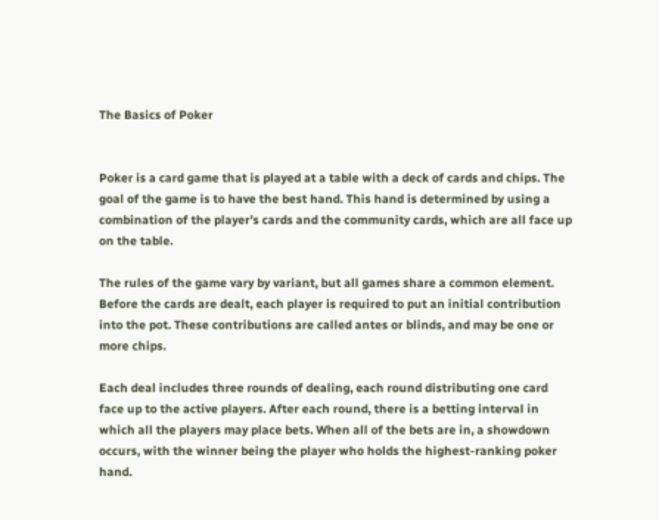The Basics of Poker


Poker is a card game that is played at a table with a deck of cards and chips. The goal of the game is to have the best hand. This hand is determined by using a combination of the player’s cards and the community cards, which are all face up on the table.

The rules of the game vary by variant, but all games share a common element. Before the cards are dealt, each player is required to put an initial contribution into the pot. These contributions are called antes or blinds, and may be one or more chips.

Each deal includes three rounds of dealing, each round distributing one card face up to the active players. After each round, there is a betting interval in which all the players may place bets. When all of the bets are in, a showdown occurs, with the winner being the player who holds the highest-ranking poker hand.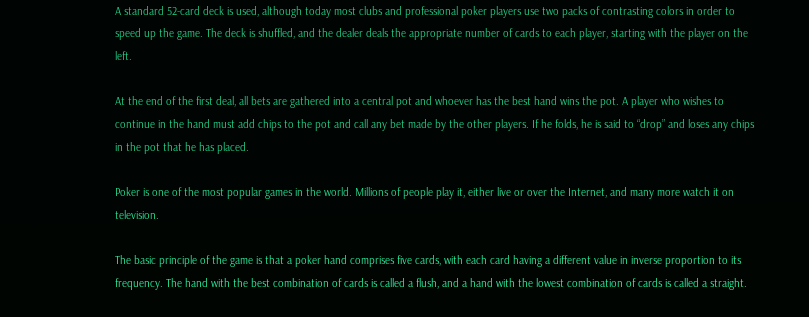A standard 52-card deck is used, although today most clubs and professional poker players use two packs of contrasting colors in order to speed up the game. The deck is shuffled, and the dealer deals the appropriate number of cards to each player, starting with the player on the left.

At the end of the first deal, all bets are gathered into a central pot and whoever has the best hand wins the pot. A player who wishes to continue in the hand must add chips to the pot and call any bet made by the other players. If he folds, he is said to “drop” and loses any chips in the pot that he has placed.

Poker is one of the most popular games in the world. Millions of people play it, either live or over the Internet, and many more watch it on television.

The basic principle of the game is that a poker hand comprises five cards, with each card having a different value in inverse proportion to its frequency. The hand with the best combination of cards is called a flush, and a hand with the lowest combination of cards is called a straight.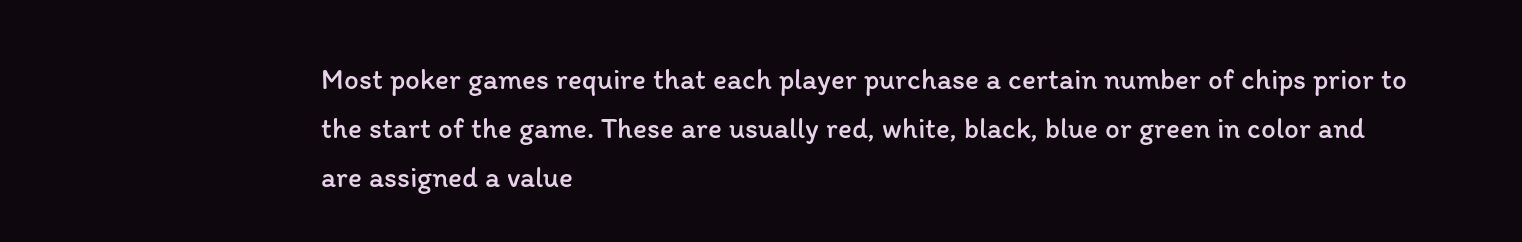Most poker games require that each player purchase a certain number of chips prior to the start of the game. These are usually red, white, black, blue or green in color and are assigned a value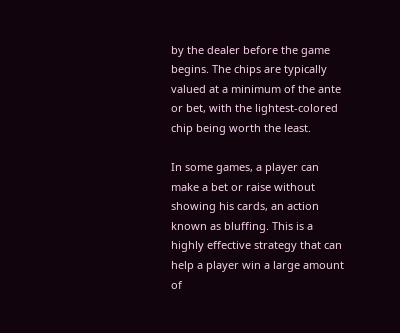by the dealer before the game begins. The chips are typically valued at a minimum of the ante or bet, with the lightest-colored chip being worth the least.

In some games, a player can make a bet or raise without showing his cards, an action known as bluffing. This is a highly effective strategy that can help a player win a large amount of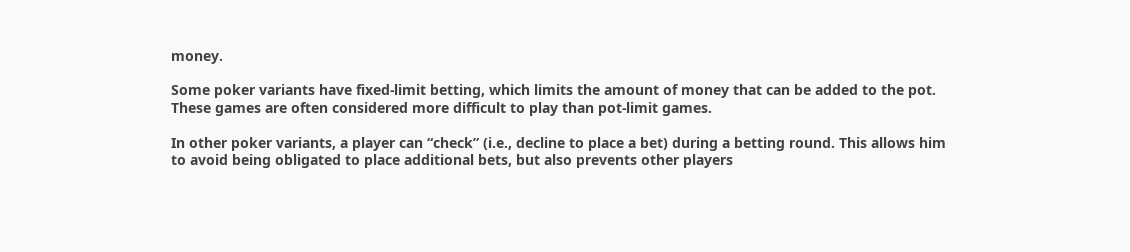money.

Some poker variants have fixed-limit betting, which limits the amount of money that can be added to the pot. These games are often considered more difficult to play than pot-limit games.

In other poker variants, a player can “check” (i.e., decline to place a bet) during a betting round. This allows him to avoid being obligated to place additional bets, but also prevents other players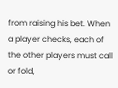from raising his bet. When a player checks, each of the other players must call or fold,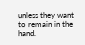unless they want to remain in the hand.